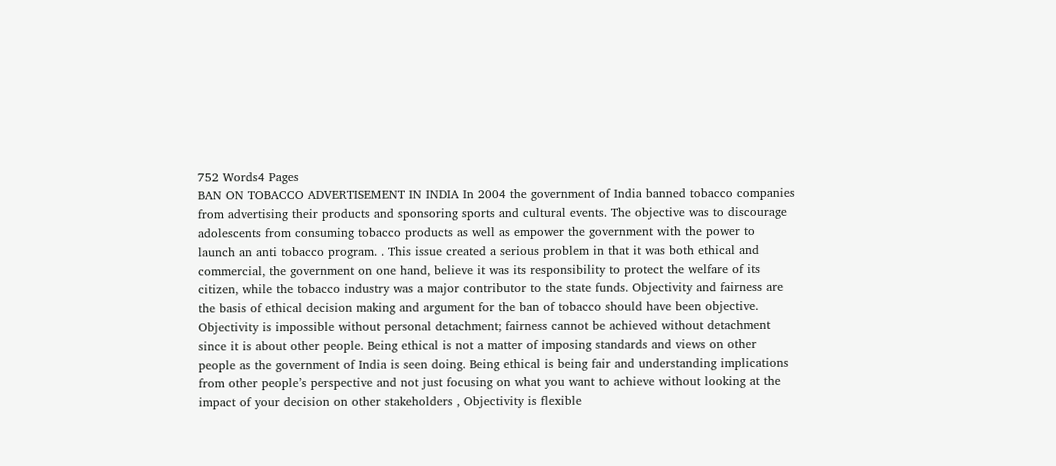752 Words4 Pages
BAN ON TOBACCO ADVERTISEMENT IN INDIA In 2004 the government of India banned tobacco companies from advertising their products and sponsoring sports and cultural events. The objective was to discourage adolescents from consuming tobacco products as well as empower the government with the power to launch an anti tobacco program. . This issue created a serious problem in that it was both ethical and commercial, the government on one hand, believe it was its responsibility to protect the welfare of its citizen, while the tobacco industry was a major contributor to the state funds. Objectivity and fairness are the basis of ethical decision making and argument for the ban of tobacco should have been objective. Objectivity is impossible without personal detachment; fairness cannot be achieved without detachment since it is about other people. Being ethical is not a matter of imposing standards and views on other people as the government of India is seen doing. Being ethical is being fair and understanding implications from other people’s perspective and not just focusing on what you want to achieve without looking at the impact of your decision on other stakeholders , Objectivity is flexible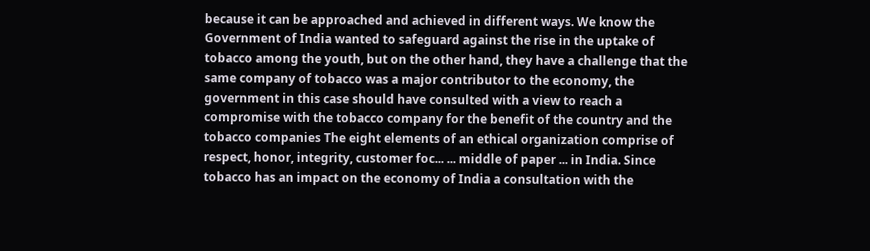because it can be approached and achieved in different ways. We know the Government of India wanted to safeguard against the rise in the uptake of tobacco among the youth, but on the other hand, they have a challenge that the same company of tobacco was a major contributor to the economy, the government in this case should have consulted with a view to reach a compromise with the tobacco company for the benefit of the country and the tobacco companies The eight elements of an ethical organization comprise of respect, honor, integrity, customer foc... ... middle of paper ... in India. Since tobacco has an impact on the economy of India a consultation with the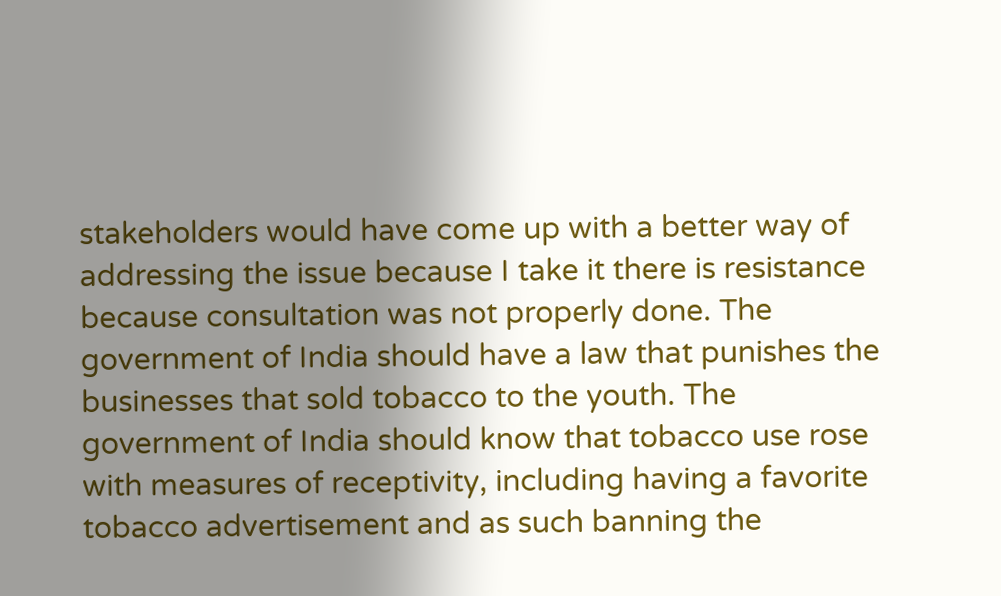stakeholders would have come up with a better way of addressing the issue because I take it there is resistance because consultation was not properly done. The government of India should have a law that punishes the businesses that sold tobacco to the youth. The government of India should know that tobacco use rose with measures of receptivity, including having a favorite tobacco advertisement and as such banning the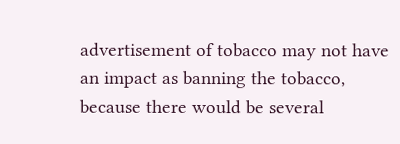advertisement of tobacco may not have an impact as banning the tobacco, because there would be several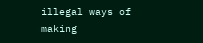illegal ways of making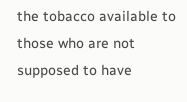the tobacco available to those who are not supposed to have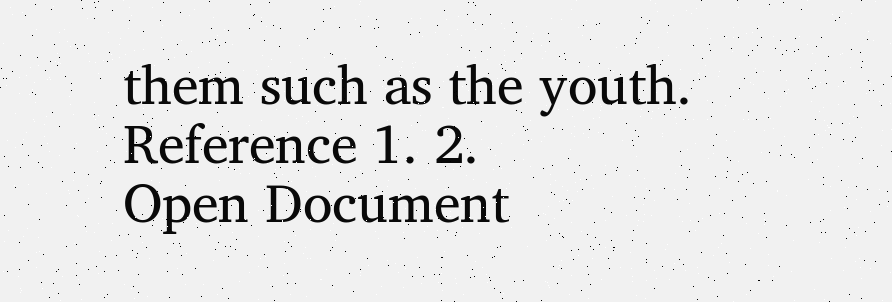them such as the youth. Reference 1. 2.
Open Document